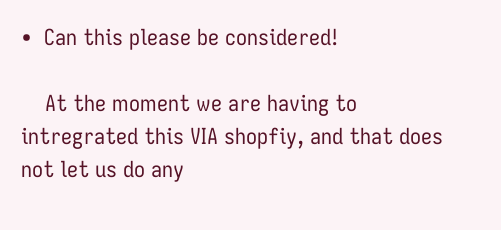•  Can this please be considered!

    At the moment we are having to intregrated this VIA shopfiy, and that does not let us do any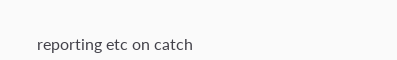reporting etc on catch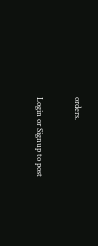orders.

Login or Signup to post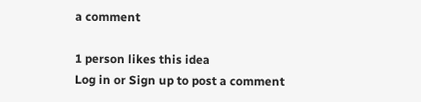a comment

1 person likes this idea
Log in or Sign up to post a comment